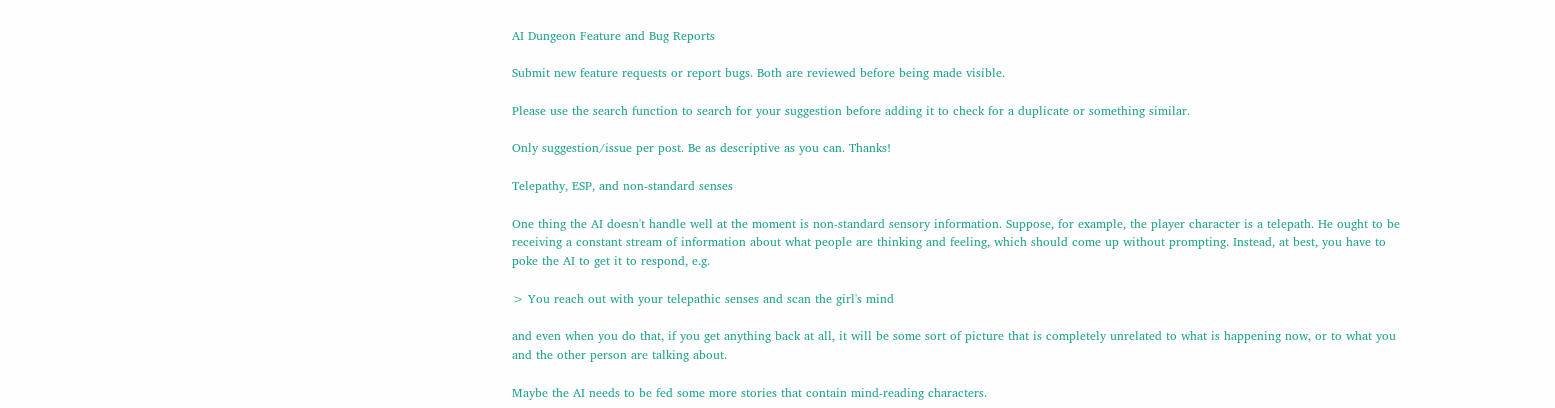AI Dungeon Feature and Bug Reports

Submit new feature requests or report bugs. Both are reviewed before being made visible.

Please use the search function to search for your suggestion before adding it to check for a duplicate or something similar.

Only suggestion/issue per post. Be as descriptive as you can. Thanks!

Telepathy, ESP, and non-standard senses

One thing the AI doesn't handle well at the moment is non-standard sensory information. Suppose, for example, the player character is a telepath. He ought to be receiving a constant stream of information about what people are thinking and feeling, which should come up without prompting. Instead, at best, you have to poke the AI to get it to respond, e.g.

> You reach out with your telepathic senses and scan the girl's mind

and even when you do that, if you get anything back at all, it will be some sort of picture that is completely unrelated to what is happening now, or to what you and the other person are talking about.

Maybe the AI needs to be fed some more stories that contain mind-reading characters.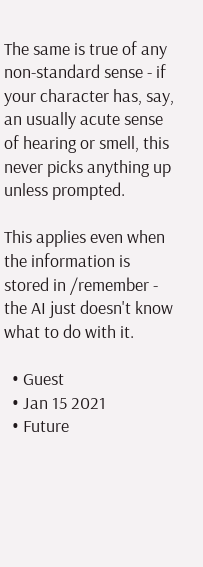The same is true of any non-standard sense - if your character has, say, an usually acute sense of hearing or smell, this never picks anything up unless prompted.

This applies even when the information is stored in /remember - the AI just doesn't know what to do with it.

  • Guest
  • Jan 15 2021
  • Future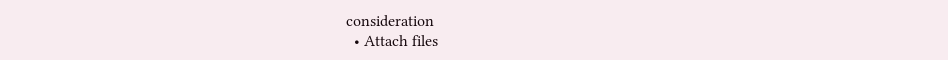consideration
  • Attach files